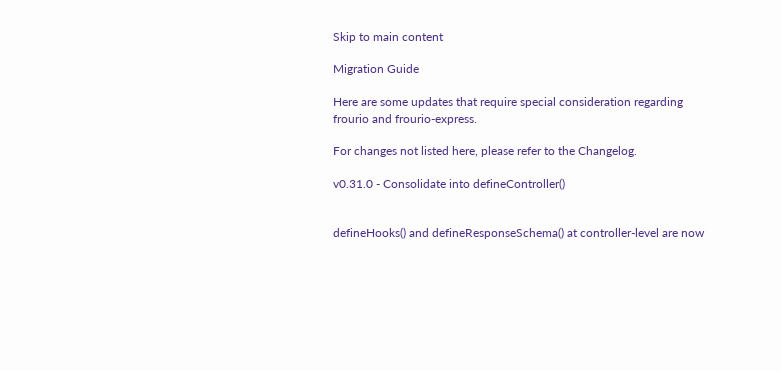Skip to main content

Migration Guide

Here are some updates that require special consideration regarding frourio and frourio-express.

For changes not listed here, please refer to the Changelog.

v0.31.0 - Consolidate into defineController()


defineHooks() and defineResponseSchema() at controller-level are now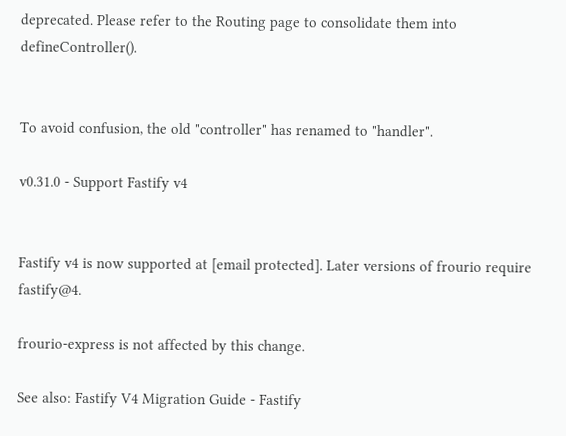deprecated. Please refer to the Routing page to consolidate them into defineController().


To avoid confusion, the old "controller" has renamed to "handler".

v0.31.0 - Support Fastify v4


Fastify v4 is now supported at [email protected]. Later versions of frourio require fastify@4.

frourio-express is not affected by this change.

See also: Fastify V4 Migration Guide - Fastify